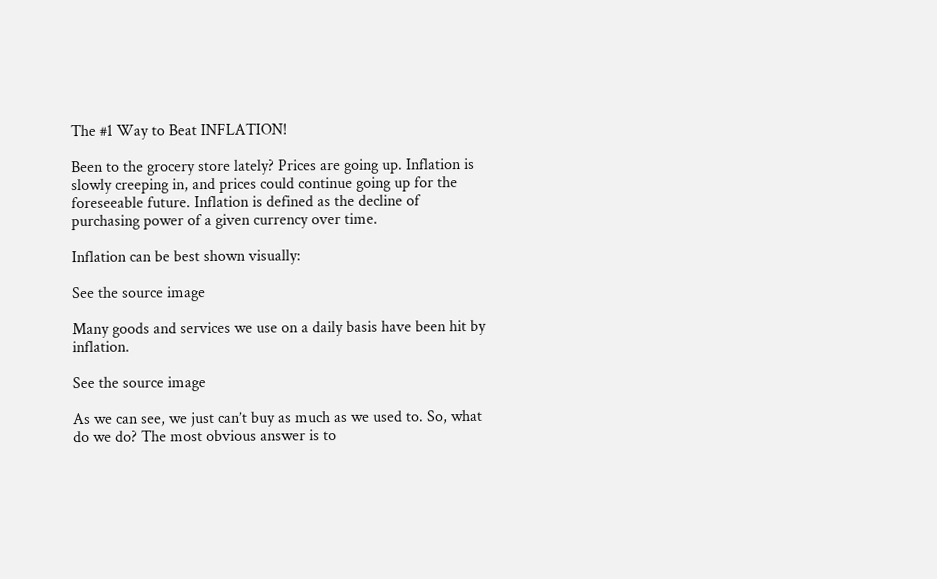The #1 Way to Beat INFLATION!

Been to the grocery store lately? Prices are going up. Inflation is slowly creeping in, and prices could continue going up for the foreseeable future. Inflation is defined as the decline of purchasing power of a given currency over time.

Inflation can be best shown visually:

See the source image

Many goods and services we use on a daily basis have been hit by inflation.

See the source image

As we can see, we just can’t buy as much as we used to. So, what do we do? The most obvious answer is to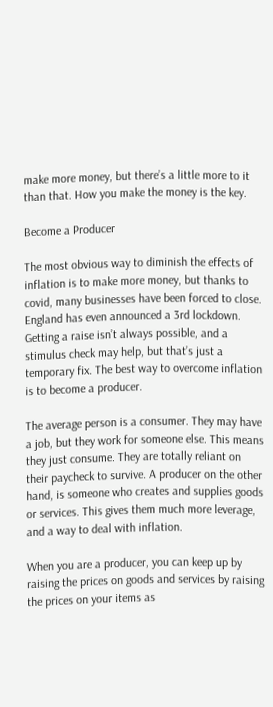make more money, but there’s a little more to it than that. How you make the money is the key.

Become a Producer

The most obvious way to diminish the effects of inflation is to make more money, but thanks to covid, many businesses have been forced to close. England has even announced a 3rd lockdown. Getting a raise isn’t always possible, and a stimulus check may help, but that’s just a temporary fix. The best way to overcome inflation is to become a producer.

The average person is a consumer. They may have a job, but they work for someone else. This means they just consume. They are totally reliant on their paycheck to survive. A producer on the other hand, is someone who creates and supplies goods or services. This gives them much more leverage, and a way to deal with inflation.

When you are a producer, you can keep up by raising the prices on goods and services by raising the prices on your items as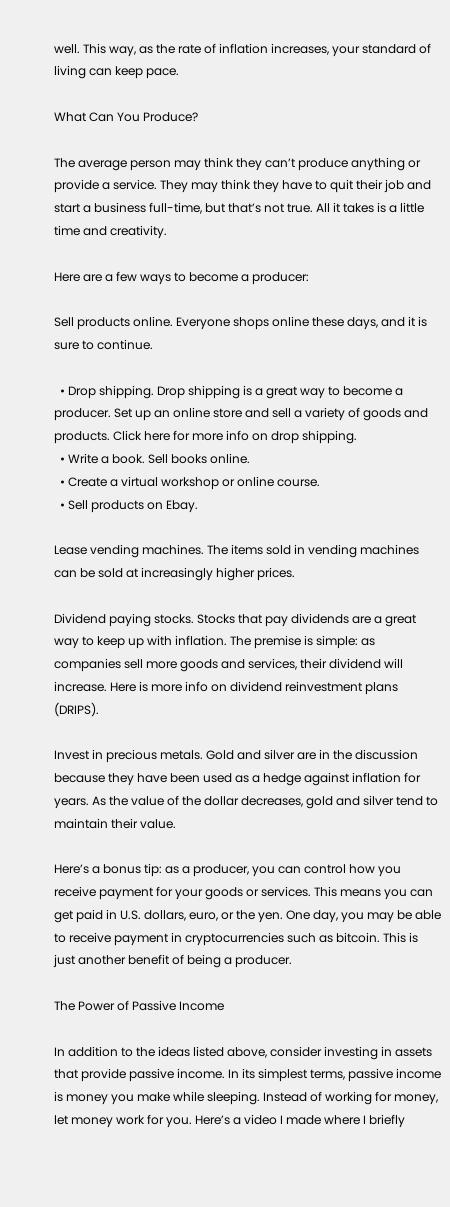well. This way, as the rate of inflation increases, your standard of living can keep pace.

What Can You Produce?

The average person may think they can’t produce anything or provide a service. They may think they have to quit their job and start a business full-time, but that’s not true. All it takes is a little time and creativity.

Here are a few ways to become a producer:

Sell products online. Everyone shops online these days, and it is sure to continue.

  • Drop shipping. Drop shipping is a great way to become a producer. Set up an online store and sell a variety of goods and products. Click here for more info on drop shipping.
  • Write a book. Sell books online.
  • Create a virtual workshop or online course.
  • Sell products on Ebay.

Lease vending machines. The items sold in vending machines can be sold at increasingly higher prices.

Dividend paying stocks. Stocks that pay dividends are a great way to keep up with inflation. The premise is simple: as companies sell more goods and services, their dividend will increase. Here is more info on dividend reinvestment plans (DRIPS).

Invest in precious metals. Gold and silver are in the discussion because they have been used as a hedge against inflation for years. As the value of the dollar decreases, gold and silver tend to maintain their value.

Here’s a bonus tip: as a producer, you can control how you receive payment for your goods or services. This means you can get paid in U.S. dollars, euro, or the yen. One day, you may be able to receive payment in cryptocurrencies such as bitcoin. This is just another benefit of being a producer.

The Power of Passive Income

In addition to the ideas listed above, consider investing in assets that provide passive income. In its simplest terms, passive income is money you make while sleeping. Instead of working for money, let money work for you. Here’s a video I made where I briefly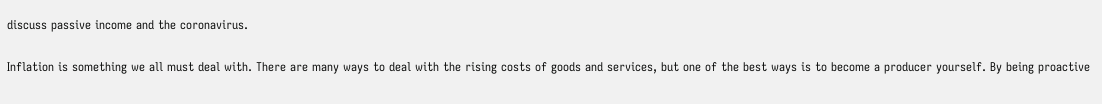discuss passive income and the coronavirus.

Inflation is something we all must deal with. There are many ways to deal with the rising costs of goods and services, but one of the best ways is to become a producer yourself. By being proactive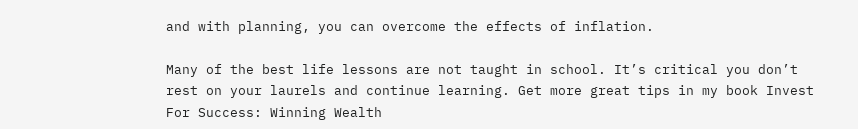and with planning, you can overcome the effects of inflation.

Many of the best life lessons are not taught in school. It’s critical you don’t rest on your laurels and continue learning. Get more great tips in my book Invest For Success: Winning Wealth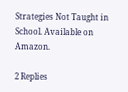Strategies Not Taught in School. Available on Amazon.

2 Replies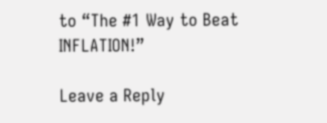to “The #1 Way to Beat INFLATION!”

Leave a Reply